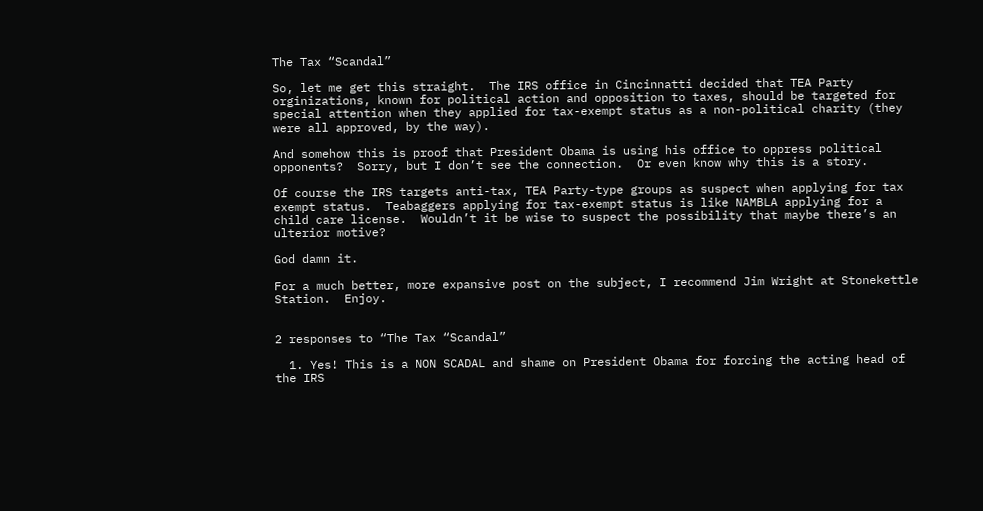The Tax “Scandal”

So, let me get this straight.  The IRS office in Cincinnatti decided that TEA Party orginizations, known for political action and opposition to taxes, should be targeted for special attention when they applied for tax-exempt status as a non-political charity (they were all approved, by the way).

And somehow this is proof that President Obama is using his office to oppress political opponents?  Sorry, but I don’t see the connection.  Or even know why this is a story.

Of course the IRS targets anti-tax, TEA Party-type groups as suspect when applying for tax exempt status.  Teabaggers applying for tax-exempt status is like NAMBLA applying for a child care license.  Wouldn’t it be wise to suspect the possibility that maybe there’s an ulterior motive?

God damn it.

For a much better, more expansive post on the subject, I recommend Jim Wright at Stonekettle Station.  Enjoy.


2 responses to “The Tax “Scandal”

  1. Yes! This is a NON SCADAL and shame on President Obama for forcing the acting head of the IRS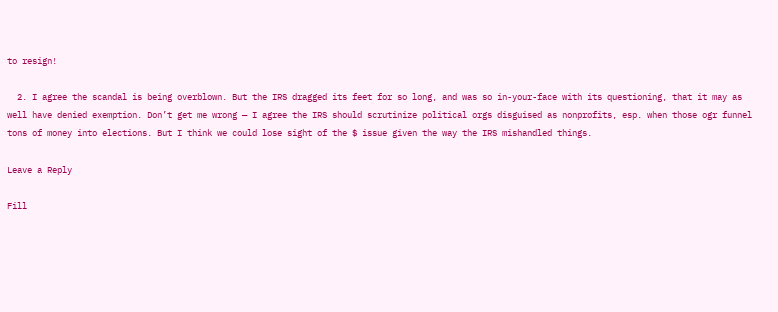to resign!

  2. I agree the scandal is being overblown. But the IRS dragged its feet for so long, and was so in-your-face with its questioning, that it may as well have denied exemption. Don’t get me wrong — I agree the IRS should scrutinize political orgs disguised as nonprofits, esp. when those ogr funnel tons of money into elections. But I think we could lose sight of the $ issue given the way the IRS mishandled things.

Leave a Reply

Fill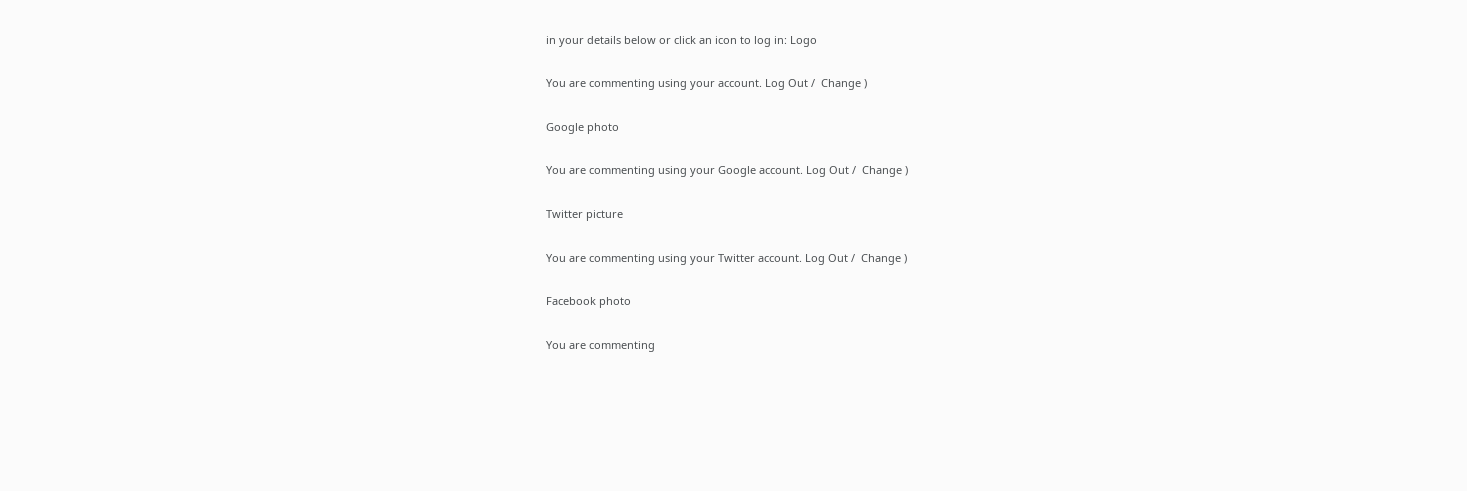in your details below or click an icon to log in: Logo

You are commenting using your account. Log Out /  Change )

Google photo

You are commenting using your Google account. Log Out /  Change )

Twitter picture

You are commenting using your Twitter account. Log Out /  Change )

Facebook photo

You are commenting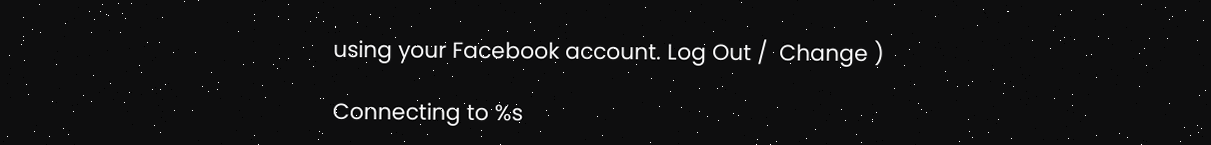using your Facebook account. Log Out /  Change )

Connecting to %s